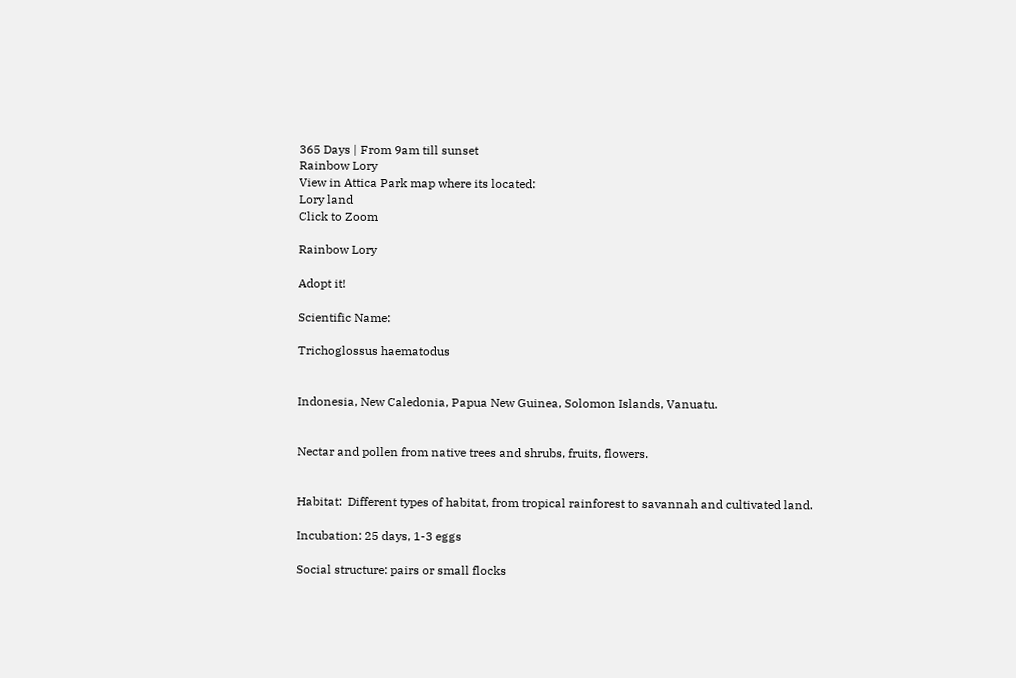365 Days | From 9am till sunset
Rainbow Lory
View in Attica Park map where its located:
Lory land
Click to Zoom

Rainbow Lory

Adopt it!

Scientific Name:

Trichoglossus haematodus


Indonesia, New Caledonia, Papua New Guinea, Solomon Islands, Vanuatu.


Nectar and pollen from native trees and shrubs, fruits, flowers.


Habitat:  Different types of habitat, from tropical rainforest to savannah and cultivated land.

Incubation: 25 days, 1-3 eggs

Social structure: pairs or small flocks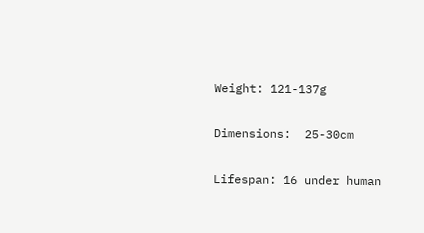Weight: 121-137g

Dimensions:  25-30cm

Lifespan: 16 under human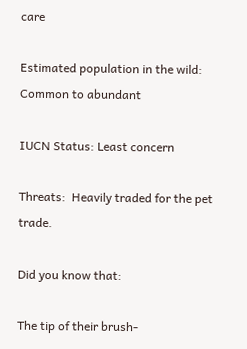care

Estimated population in the wild: Common to abundant

IUCN Status: Least concern

Threats:  Heavily traded for the pet trade.

Did you know that:

The tip of their brush-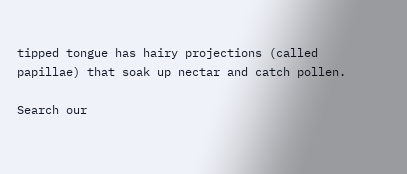tipped tongue has hairy projections (called papillae) that soak up nectar and catch pollen.

Search our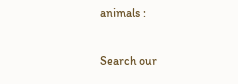animals :

Search our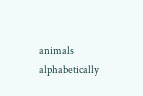animals alphabetically